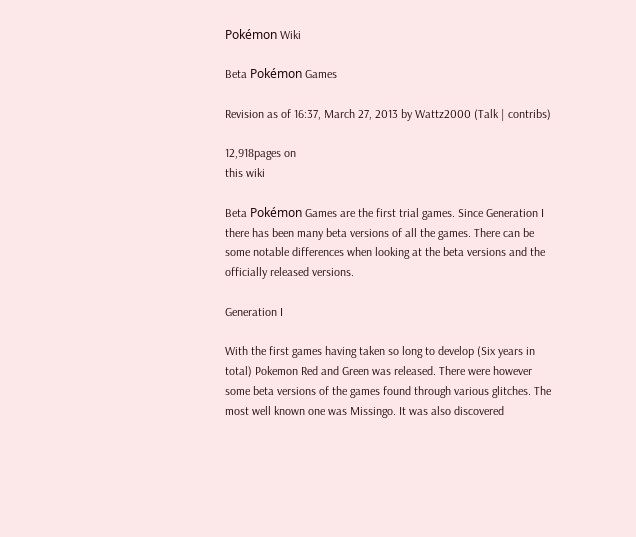Pokémon Wiki

Beta Pokémon Games

Revision as of 16:37, March 27, 2013 by Wattz2000 (Talk | contribs)

12,918pages on
this wiki

Beta Pokémon Games are the first trial games. Since Generation I there has been many beta versions of all the games. There can be some notable differences when looking at the beta versions and the officially released versions.

Generation I

With the first games having taken so long to develop (Six years in total) Pokemon Red and Green was released. There were however some beta versions of the games found through various glitches. The most well known one was Missingo. It was also discovered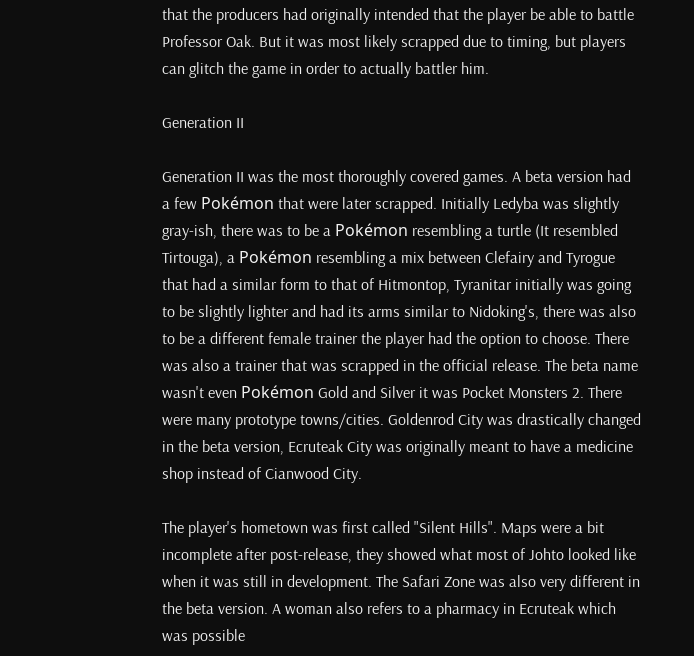that the producers had originally intended that the player be able to battle Professor Oak. But it was most likely scrapped due to timing, but players can glitch the game in order to actually battler him.

Generation II

Generation II was the most thoroughly covered games. A beta version had a few Pokémon that were later scrapped. Initially Ledyba was slightly gray-ish, there was to be a Pokémon resembling a turtle (It resembled Tirtouga), a Pokémon resembling a mix between Clefairy and Tyrogue that had a similar form to that of Hitmontop, Tyranitar initially was going to be slightly lighter and had its arms similar to Nidoking's, there was also to be a different female trainer the player had the option to choose. There was also a trainer that was scrapped in the official release. The beta name wasn't even Pokémon Gold and Silver it was Pocket Monsters 2. There were many prototype towns/cities. Goldenrod City was drastically changed in the beta version, Ecruteak City was originally meant to have a medicine shop instead of Cianwood City.

The player's hometown was first called "Silent Hills". Maps were a bit incomplete after post-release, they showed what most of Johto looked like when it was still in development. The Safari Zone was also very different in the beta version. A woman also refers to a pharmacy in Ecruteak which was possible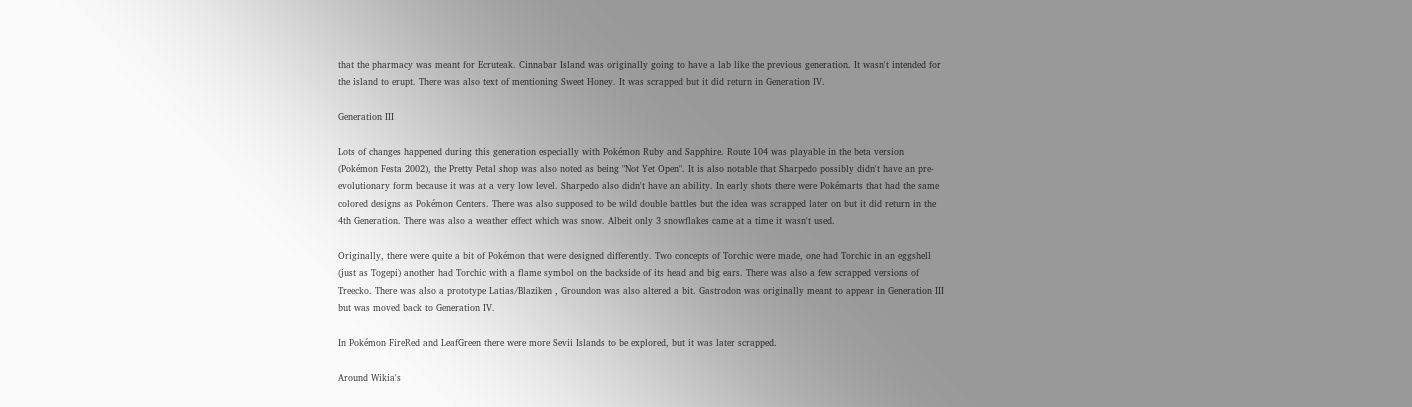that the pharmacy was meant for Ecruteak. Cinnabar Island was originally going to have a lab like the previous generation. It wasn't intended for the island to erupt. There was also text of mentioning Sweet Honey. It was scrapped but it did return in Generation IV.

Generation III

Lots of changes happened during this generation especially with Pokémon Ruby and Sapphire. Route 104 was playable in the beta version (Pokémon Festa 2002), the Pretty Petal shop was also noted as being "Not Yet Open". It is also notable that Sharpedo possibly didn't have an pre-evolutionary form because it was at a very low level. Sharpedo also didn't have an ability. In early shots there were Pokémarts that had the same colored designs as Pokémon Centers. There was also supposed to be wild double battles but the idea was scrapped later on but it did return in the 4th Generation. There was also a weather effect which was snow. Albeit only 3 snowflakes came at a time it wasn't used.

Originally, there were quite a bit of Pokémon that were designed differently. Two concepts of Torchic were made, one had Torchic in an eggshell (just as Togepi) another had Torchic with a flame symbol on the backside of its head and big ears. There was also a few scrapped versions of Treecko. There was also a prototype Latias/Blaziken , Groundon was also altered a bit. Gastrodon was originally meant to appear in Generation III but was moved back to Generation IV.

In Pokémon FireRed and LeafGreen there were more Sevii Islands to be explored, but it was later scrapped.

Around Wikia's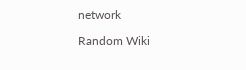network

Random Wiki